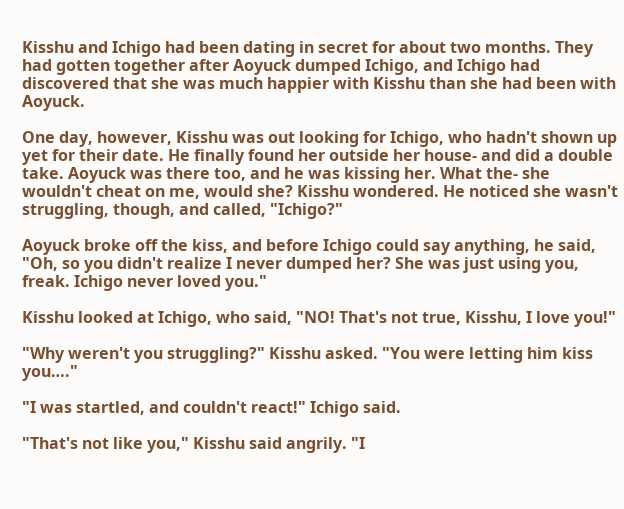Kisshu and Ichigo had been dating in secret for about two months. They had gotten together after Aoyuck dumped Ichigo, and Ichigo had discovered that she was much happier with Kisshu than she had been with Aoyuck.

One day, however, Kisshu was out looking for Ichigo, who hadn't shown up yet for their date. He finally found her outside her house- and did a double take. Aoyuck was there too, and he was kissing her. What the- she wouldn't cheat on me, would she? Kisshu wondered. He noticed she wasn't struggling, though, and called, "Ichigo?"

Aoyuck broke off the kiss, and before Ichigo could say anything, he said, "Oh, so you didn't realize I never dumped her? She was just using you, freak. Ichigo never loved you."

Kisshu looked at Ichigo, who said, "NO! That's not true, Kisshu, I love you!"

"Why weren't you struggling?" Kisshu asked. "You were letting him kiss you…."

"I was startled, and couldn't react!" Ichigo said.

"That's not like you," Kisshu said angrily. "I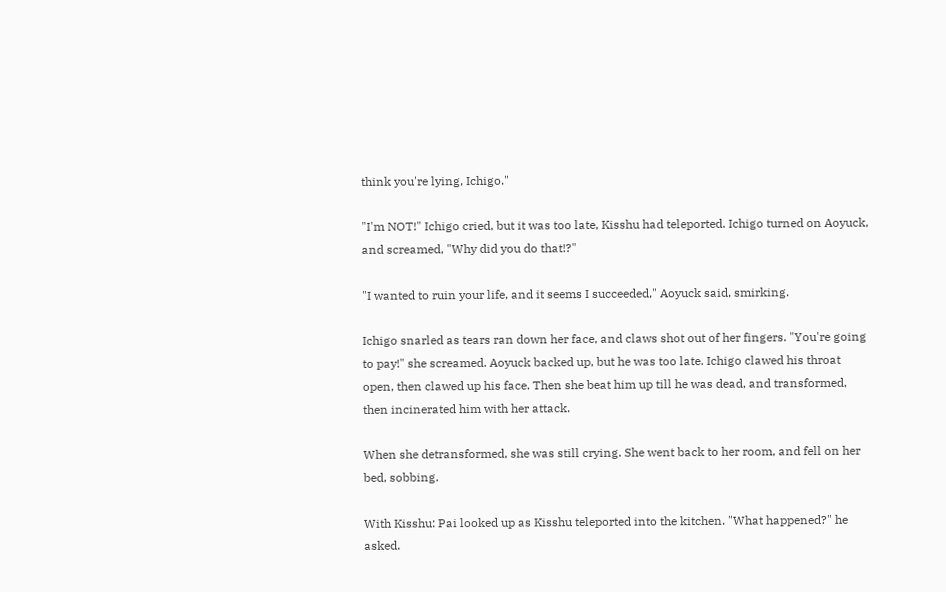think you're lying, Ichigo."

"I'm NOT!" Ichigo cried, but it was too late, Kisshu had teleported. Ichigo turned on Aoyuck, and screamed, "Why did you do that!?"

"I wanted to ruin your life, and it seems I succeeded," Aoyuck said, smirking.

Ichigo snarled as tears ran down her face, and claws shot out of her fingers. "You're going to pay!" she screamed. Aoyuck backed up, but he was too late. Ichigo clawed his throat open, then clawed up his face. Then she beat him up till he was dead, and transformed, then incinerated him with her attack.

When she detransformed, she was still crying. She went back to her room, and fell on her bed, sobbing.

With Kisshu: Pai looked up as Kisshu teleported into the kitchen. "What happened?" he asked.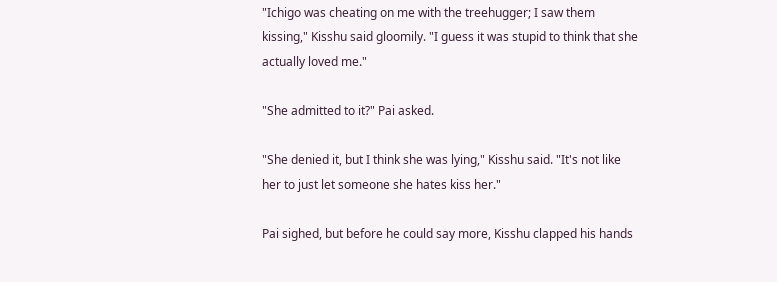"Ichigo was cheating on me with the treehugger; I saw them kissing," Kisshu said gloomily. "I guess it was stupid to think that she actually loved me."

"She admitted to it?" Pai asked.

"She denied it, but I think she was lying," Kisshu said. "It's not like her to just let someone she hates kiss her."

Pai sighed, but before he could say more, Kisshu clapped his hands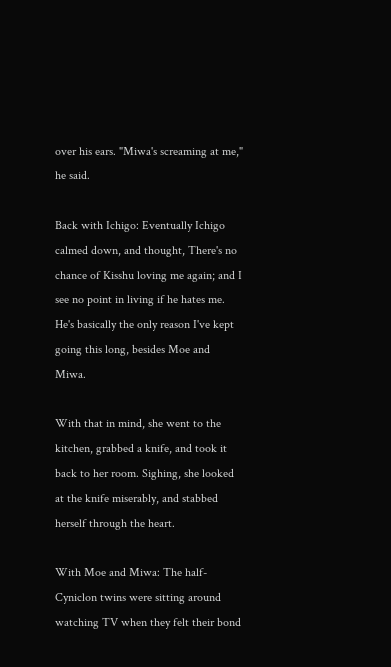over his ears. "Miwa's screaming at me," he said.

Back with Ichigo: Eventually Ichigo calmed down, and thought, There's no chance of Kisshu loving me again; and I see no point in living if he hates me. He's basically the only reason I've kept going this long, besides Moe and Miwa.

With that in mind, she went to the kitchen, grabbed a knife, and took it back to her room. Sighing, she looked at the knife miserably, and stabbed herself through the heart.

With Moe and Miwa: The half-Cyniclon twins were sitting around watching TV when they felt their bond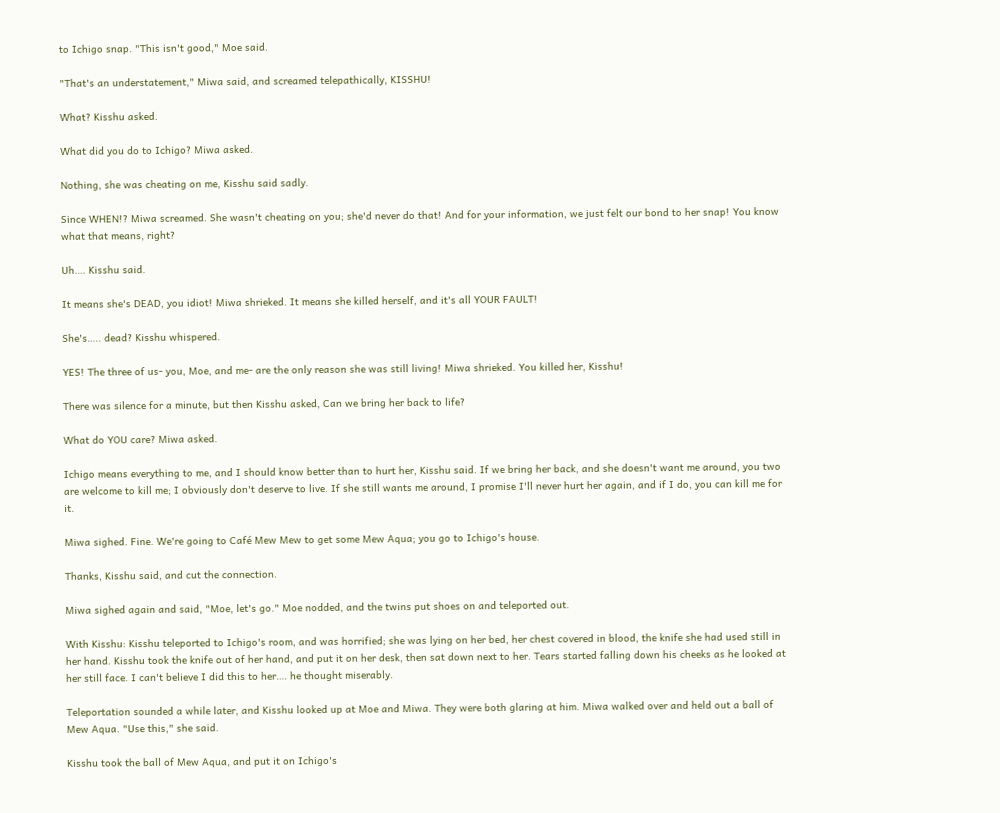to Ichigo snap. "This isn't good," Moe said.

"That's an understatement," Miwa said, and screamed telepathically, KISSHU!

What? Kisshu asked.

What did you do to Ichigo? Miwa asked.

Nothing, she was cheating on me, Kisshu said sadly.

Since WHEN!? Miwa screamed. She wasn't cheating on you; she'd never do that! And for your information, we just felt our bond to her snap! You know what that means, right?

Uh…. Kisshu said.

It means she's DEAD, you idiot! Miwa shrieked. It means she killed herself, and it's all YOUR FAULT!

She's….. dead? Kisshu whispered.

YES! The three of us- you, Moe, and me- are the only reason she was still living! Miwa shrieked. You killed her, Kisshu!

There was silence for a minute, but then Kisshu asked, Can we bring her back to life?

What do YOU care? Miwa asked.

Ichigo means everything to me, and I should know better than to hurt her, Kisshu said. If we bring her back, and she doesn't want me around, you two are welcome to kill me; I obviously don't deserve to live. If she still wants me around, I promise I'll never hurt her again, and if I do, you can kill me for it.

Miwa sighed. Fine. We're going to Café Mew Mew to get some Mew Aqua; you go to Ichigo's house.

Thanks, Kisshu said, and cut the connection.

Miwa sighed again and said, "Moe, let's go." Moe nodded, and the twins put shoes on and teleported out.

With Kisshu: Kisshu teleported to Ichigo's room, and was horrified; she was lying on her bed, her chest covered in blood, the knife she had used still in her hand. Kisshu took the knife out of her hand, and put it on her desk, then sat down next to her. Tears started falling down his cheeks as he looked at her still face. I can't believe I did this to her…. he thought miserably.

Teleportation sounded a while later, and Kisshu looked up at Moe and Miwa. They were both glaring at him. Miwa walked over and held out a ball of Mew Aqua. "Use this," she said.

Kisshu took the ball of Mew Aqua, and put it on Ichigo's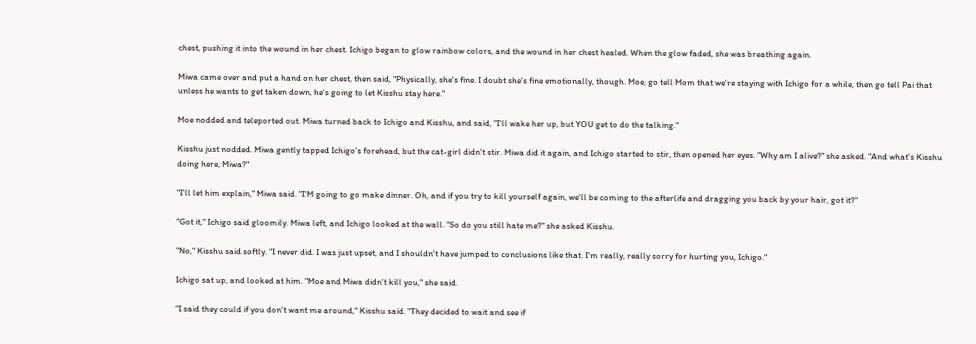chest, pushing it into the wound in her chest. Ichigo began to glow rainbow colors, and the wound in her chest healed. When the glow faded, she was breathing again.

Miwa came over and put a hand on her chest, then said, "Physically, she's fine. I doubt she's fine emotionally, though. Moe, go tell Mom that we're staying with Ichigo for a while, then go tell Pai that unless he wants to get taken down, he's going to let Kisshu stay here."

Moe nodded and teleported out. Miwa turned back to Ichigo and Kisshu, and said, "I'll wake her up, but YOU get to do the talking."

Kisshu just nodded. Miwa gently tapped Ichigo's forehead, but the cat-girl didn't stir. Miwa did it again, and Ichigo started to stir, then opened her eyes. "Why am I alive?" she asked. "And what's Kisshu doing here, Miwa?"

"I'll let him explain," Miwa said. "I'M going to go make dinner. Oh, and if you try to kill yourself again, we'll be coming to the afterlife and dragging you back by your hair, got it?"

"Got it," Ichigo said gloomily. Miwa left, and Ichigo looked at the wall. "So do you still hate me?" she asked Kisshu.

"No," Kisshu said softly. "I never did. I was just upset, and I shouldn't have jumped to conclusions like that. I'm really, really sorry for hurting you, Ichigo."

Ichigo sat up, and looked at him. "Moe and Miwa didn't kill you," she said.

"I said they could if you don't want me around," Kisshu said. "They decided to wait and see if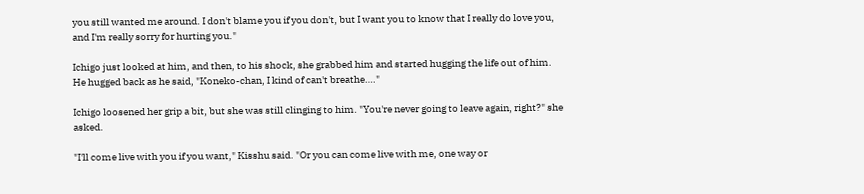you still wanted me around. I don't blame you if you don't, but I want you to know that I really do love you, and I'm really sorry for hurting you."

Ichigo just looked at him, and then, to his shock, she grabbed him and started hugging the life out of him. He hugged back as he said, "Koneko-chan, I kind of can't breathe…."

Ichigo loosened her grip a bit, but she was still clinging to him. "You're never going to leave again, right?" she asked.

"I'll come live with you if you want," Kisshu said. "Or you can come live with me, one way or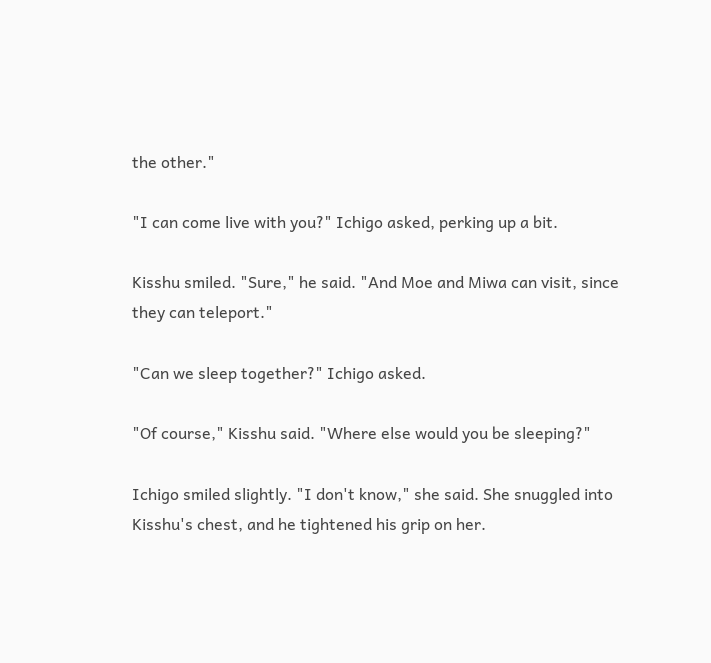the other."

"I can come live with you?" Ichigo asked, perking up a bit.

Kisshu smiled. "Sure," he said. "And Moe and Miwa can visit, since they can teleport."

"Can we sleep together?" Ichigo asked.

"Of course," Kisshu said. "Where else would you be sleeping?"

Ichigo smiled slightly. "I don't know," she said. She snuggled into Kisshu's chest, and he tightened his grip on her.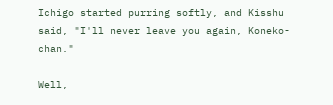Ichigo started purring softly, and Kisshu said, "I'll never leave you again, Koneko-chan."

Well,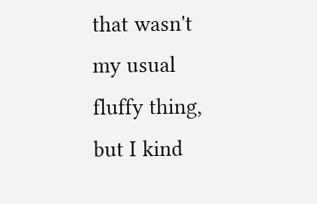that wasn't my usual fluffy thing, but I kind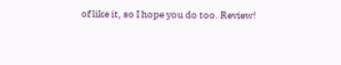of like it, so I hope you do too. Review!